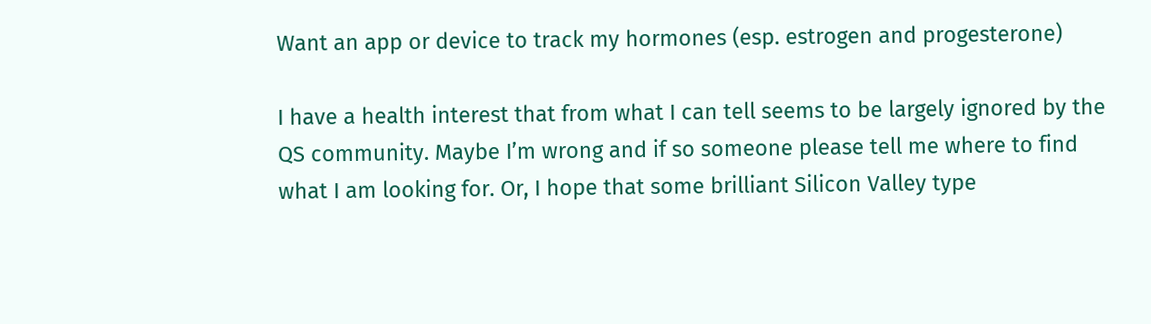Want an app or device to track my hormones (esp. estrogen and progesterone)

I have a health interest that from what I can tell seems to be largely ignored by the QS community. Maybe I’m wrong and if so someone please tell me where to find what I am looking for. Or, I hope that some brilliant Silicon Valley type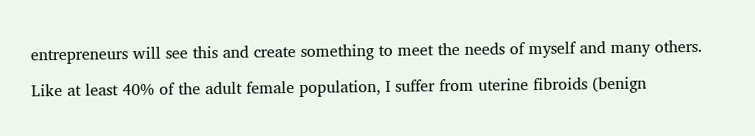entrepreneurs will see this and create something to meet the needs of myself and many others.

Like at least 40% of the adult female population, I suffer from uterine fibroids (benign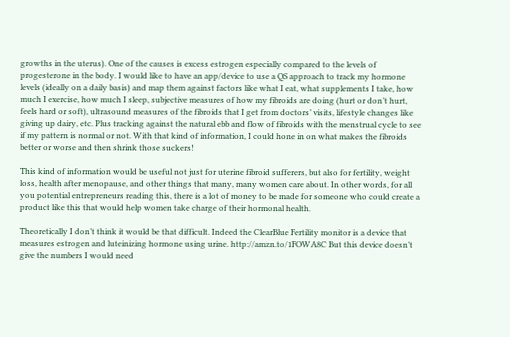growths in the uterus). One of the causes is excess estrogen especially compared to the levels of progesterone in the body. I would like to have an app/device to use a QS approach to track my hormone levels (ideally on a daily basis) and map them against factors like what I eat, what supplements I take, how much I exercise, how much I sleep, subjective measures of how my fibroids are doing (hurt or don’t hurt, feels hard or soft), ultrasound measures of the fibroids that I get from doctors’ visits, lifestyle changes like giving up dairy, etc. Plus tracking against the natural ebb and flow of fibroids with the menstrual cycle to see if my pattern is normal or not. With that kind of information, I could hone in on what makes the fibroids better or worse and then shrink those suckers!

This kind of information would be useful not just for uterine fibroid sufferers, but also for fertility, weight loss, health after menopause, and other things that many, many women care about. In other words, for all you potential entrepreneurs reading this, there is a lot of money to be made for someone who could create a product like this that would help women take charge of their hormonal health.

Theoretically I don’t think it would be that difficult. Indeed the ClearBlue Fertility monitor is a device that measures estrogen and luteinizing hormone using urine. http://amzn.to/1FOWA8C But this device doesn’t give the numbers I would need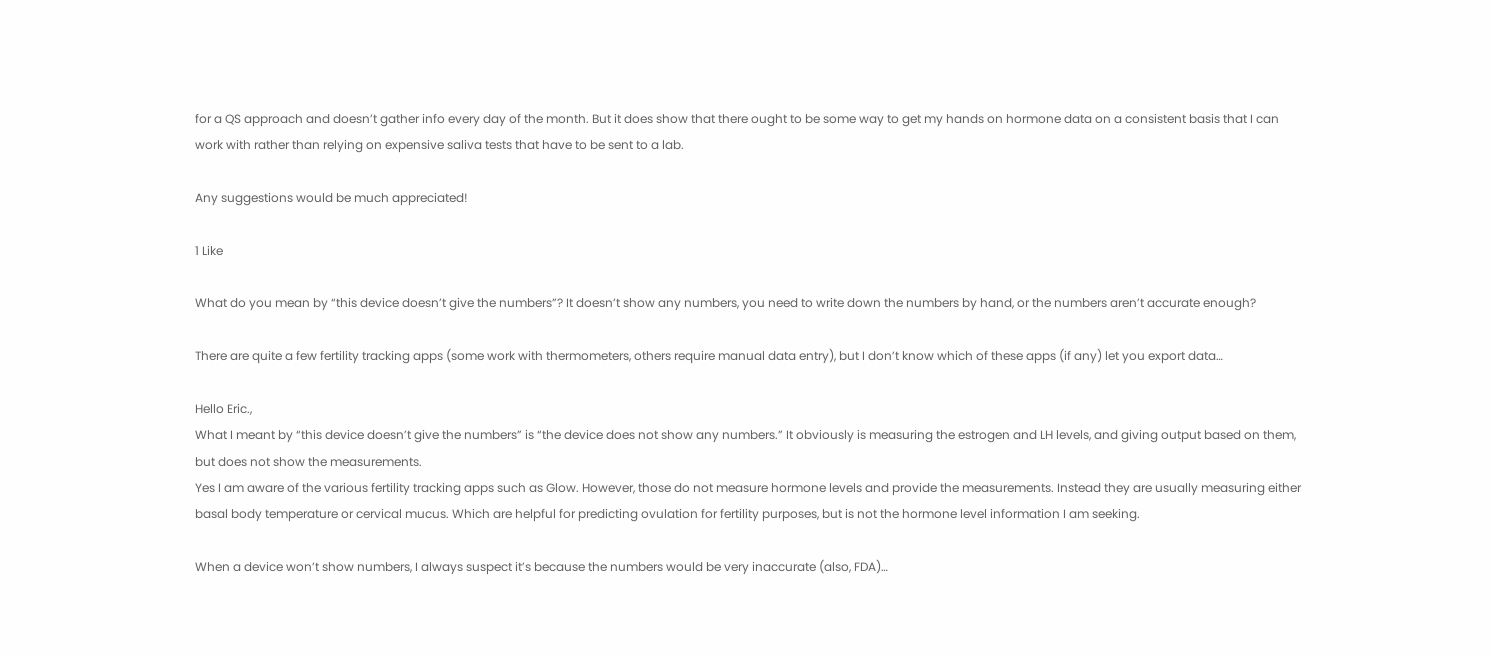for a QS approach and doesn’t gather info every day of the month. But it does show that there ought to be some way to get my hands on hormone data on a consistent basis that I can work with rather than relying on expensive saliva tests that have to be sent to a lab.

Any suggestions would be much appreciated!

1 Like

What do you mean by “this device doesn’t give the numbers”? It doesn’t show any numbers, you need to write down the numbers by hand, or the numbers aren’t accurate enough?

There are quite a few fertility tracking apps (some work with thermometers, others require manual data entry), but I don’t know which of these apps (if any) let you export data…

Hello Eric.,
What I meant by “this device doesn’t give the numbers” is “the device does not show any numbers.” It obviously is measuring the estrogen and LH levels, and giving output based on them, but does not show the measurements.
Yes I am aware of the various fertility tracking apps such as Glow. However, those do not measure hormone levels and provide the measurements. Instead they are usually measuring either basal body temperature or cervical mucus. Which are helpful for predicting ovulation for fertility purposes, but is not the hormone level information I am seeking.

When a device won’t show numbers, I always suspect it’s because the numbers would be very inaccurate (also, FDA)…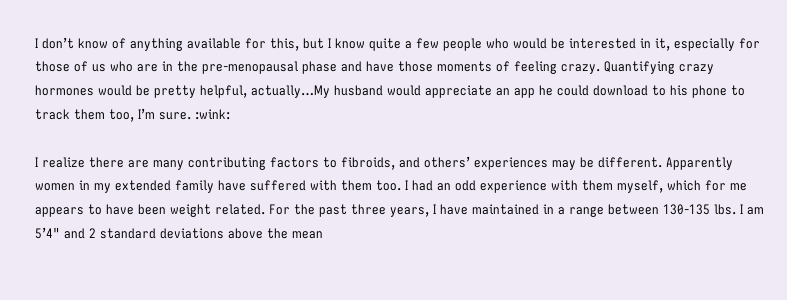I don’t know of anything available for this, but I know quite a few people who would be interested in it, especially for those of us who are in the pre-menopausal phase and have those moments of feeling crazy. Quantifying crazy hormones would be pretty helpful, actually…My husband would appreciate an app he could download to his phone to track them too, I’m sure. :wink:

I realize there are many contributing factors to fibroids, and others’ experiences may be different. Apparently women in my extended family have suffered with them too. I had an odd experience with them myself, which for me appears to have been weight related. For the past three years, I have maintained in a range between 130-135 lbs. I am 5’4" and 2 standard deviations above the mean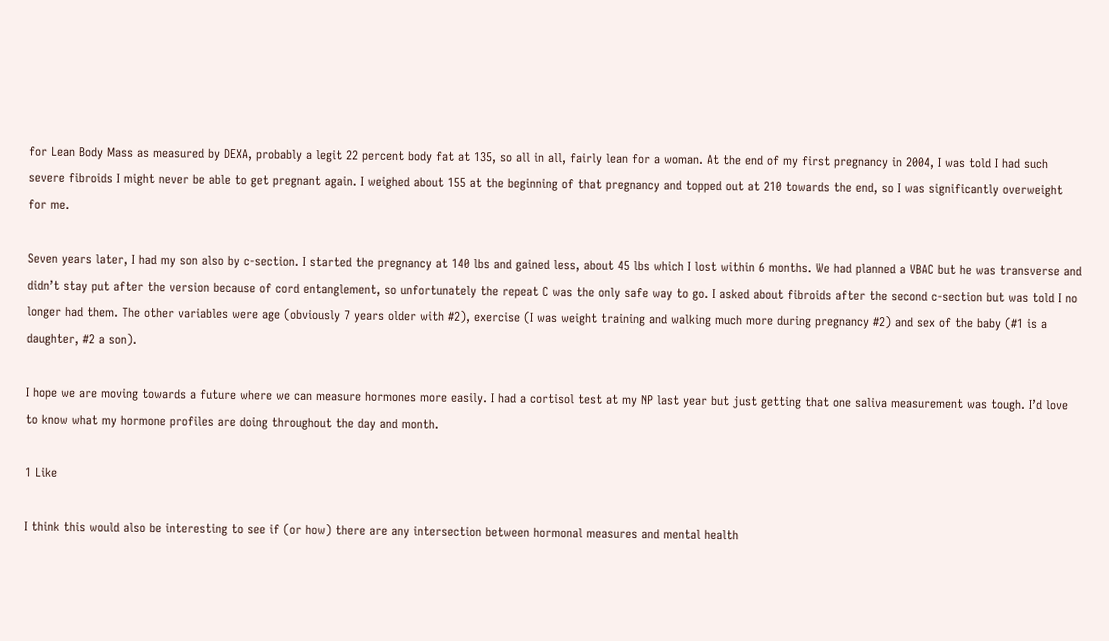for Lean Body Mass as measured by DEXA, probably a legit 22 percent body fat at 135, so all in all, fairly lean for a woman. At the end of my first pregnancy in 2004, I was told I had such severe fibroids I might never be able to get pregnant again. I weighed about 155 at the beginning of that pregnancy and topped out at 210 towards the end, so I was significantly overweight for me.

Seven years later, I had my son also by c-section. I started the pregnancy at 140 lbs and gained less, about 45 lbs which I lost within 6 months. We had planned a VBAC but he was transverse and didn’t stay put after the version because of cord entanglement, so unfortunately the repeat C was the only safe way to go. I asked about fibroids after the second c-section but was told I no longer had them. The other variables were age (obviously 7 years older with #2), exercise (I was weight training and walking much more during pregnancy #2) and sex of the baby (#1 is a daughter, #2 a son).

I hope we are moving towards a future where we can measure hormones more easily. I had a cortisol test at my NP last year but just getting that one saliva measurement was tough. I’d love to know what my hormone profiles are doing throughout the day and month.

1 Like

I think this would also be interesting to see if (or how) there are any intersection between hormonal measures and mental health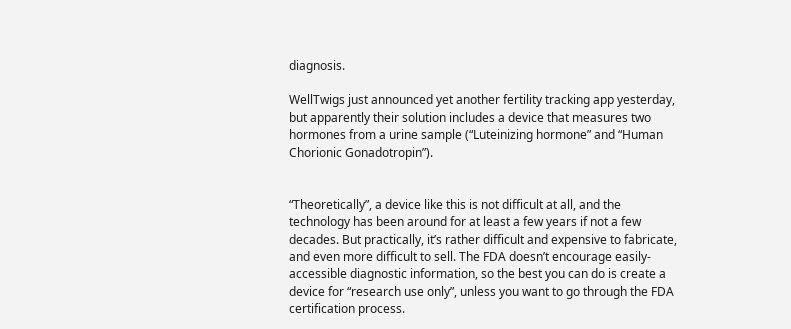diagnosis.

WellTwigs just announced yet another fertility tracking app yesterday, but apparently their solution includes a device that measures two hormones from a urine sample (“Luteinizing hormone” and “Human Chorionic Gonadotropin”).


“Theoretically”, a device like this is not difficult at all, and the technology has been around for at least a few years if not a few decades. But practically, it’s rather difficult and expensive to fabricate, and even more difficult to sell. The FDA doesn’t encourage easily-accessible diagnostic information, so the best you can do is create a device for “research use only”, unless you want to go through the FDA certification process.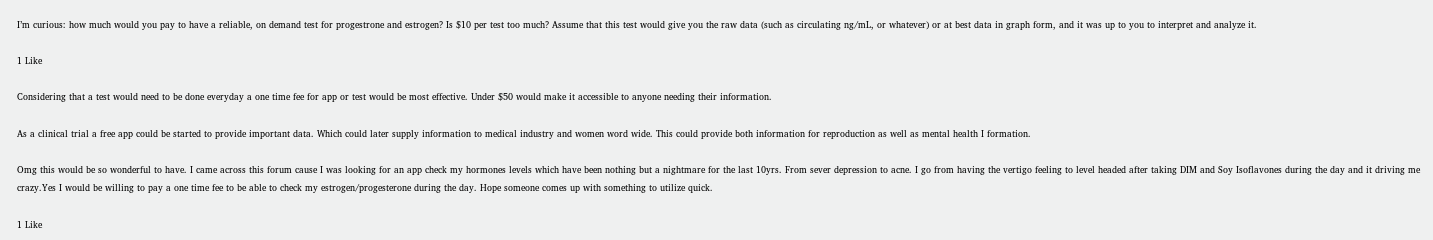I’m curious: how much would you pay to have a reliable, on demand test for progestrone and estrogen? Is $10 per test too much? Assume that this test would give you the raw data (such as circulating ng/mL, or whatever) or at best data in graph form, and it was up to you to interpret and analyze it.

1 Like

Considering that a test would need to be done everyday a one time fee for app or test would be most effective. Under $50 would make it accessible to anyone needing their information.

As a clinical trial a free app could be started to provide important data. Which could later supply information to medical industry and women word wide. This could provide both information for reproduction as well as mental health I formation.

Omg this would be so wonderful to have. I came across this forum cause I was looking for an app check my hormones levels which have been nothing but a nightmare for the last 10yrs. From sever depression to acne. I go from having the vertigo feeling to level headed after taking DIM and Soy Isoflavones during the day and it driving me crazy.Yes I would be willing to pay a one time fee to be able to check my estrogen/progesterone during the day. Hope someone comes up with something to utilize quick.

1 Like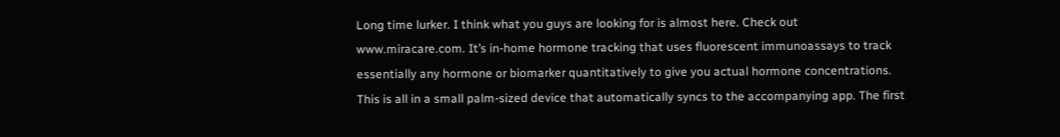Long time lurker. I think what you guys are looking for is almost here. Check out www.miracare.com. It’s in-home hormone tracking that uses fluorescent immunoassays to track essentially any hormone or biomarker quantitatively to give you actual hormone concentrations. This is all in a small palm-sized device that automatically syncs to the accompanying app. The first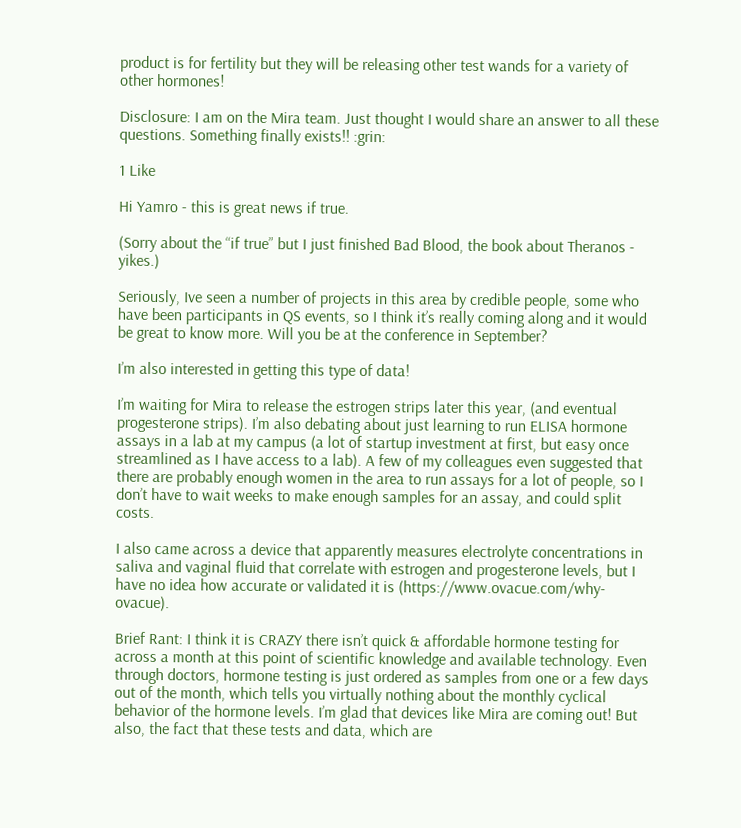product is for fertility but they will be releasing other test wands for a variety of other hormones!

Disclosure: I am on the Mira team. Just thought I would share an answer to all these questions. Something finally exists!! :grin:

1 Like

Hi Yamro - this is great news if true.

(Sorry about the “if true” but I just finished Bad Blood, the book about Theranos - yikes.)

Seriously, Ive seen a number of projects in this area by credible people, some who have been participants in QS events, so I think it’s really coming along and it would be great to know more. Will you be at the conference in September?

I’m also interested in getting this type of data!

I’m waiting for Mira to release the estrogen strips later this year, (and eventual progesterone strips). I’m also debating about just learning to run ELISA hormone assays in a lab at my campus (a lot of startup investment at first, but easy once streamlined as I have access to a lab). A few of my colleagues even suggested that there are probably enough women in the area to run assays for a lot of people, so I don’t have to wait weeks to make enough samples for an assay, and could split costs.

I also came across a device that apparently measures electrolyte concentrations in saliva and vaginal fluid that correlate with estrogen and progesterone levels, but I have no idea how accurate or validated it is (https://www.ovacue.com/why-ovacue).

Brief Rant: I think it is CRAZY there isn’t quick & affordable hormone testing for across a month at this point of scientific knowledge and available technology. Even through doctors, hormone testing is just ordered as samples from one or a few days out of the month, which tells you virtually nothing about the monthly cyclical behavior of the hormone levels. I’m glad that devices like Mira are coming out! But also, the fact that these tests and data, which are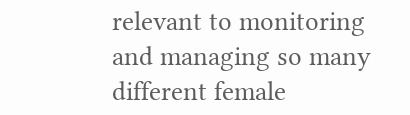relevant to monitoring and managing so many different female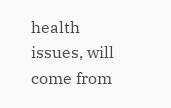health issues, will come from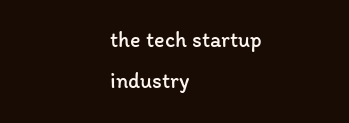the tech startup industry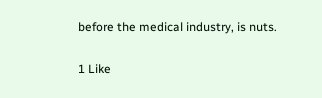before the medical industry, is nuts.

1 Like